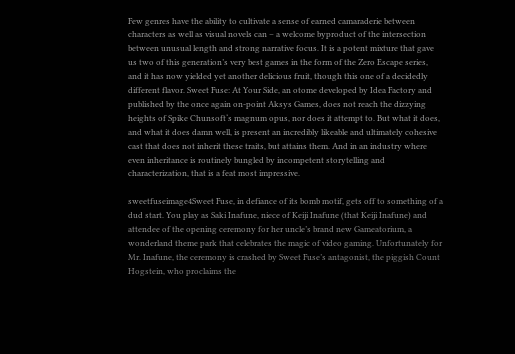Few genres have the ability to cultivate a sense of earned camaraderie between characters as well as visual novels can – a welcome byproduct of the intersection between unusual length and strong narrative focus. It is a potent mixture that gave us two of this generation’s very best games in the form of the Zero Escape series, and it has now yielded yet another delicious fruit, though this one of a decidedly different flavor. Sweet Fuse: At Your Side, an otome developed by Idea Factory and published by the once again on-point Aksys Games, does not reach the dizzying heights of Spike Chunsoft‘s magnum opus, nor does it attempt to. But what it does, and what it does damn well, is present an incredibly likeable and ultimately cohesive cast that does not inherit these traits, but attains them. And in an industry where even inheritance is routinely bungled by incompetent storytelling and characterization, that is a feat most impressive.

sweetfuseimage4Sweet Fuse, in defiance of its bomb motif, gets off to something of a dud start. You play as Saki Inafune, niece of Keiji Inafune (that Keiji Inafune) and attendee of the opening ceremony for her uncle’s brand new Gameatorium, a wonderland theme park that celebrates the magic of video gaming. Unfortunately for Mr. Inafune, the ceremony is crashed by Sweet Fuse’s antagonist, the piggish Count Hogstein, who proclaims the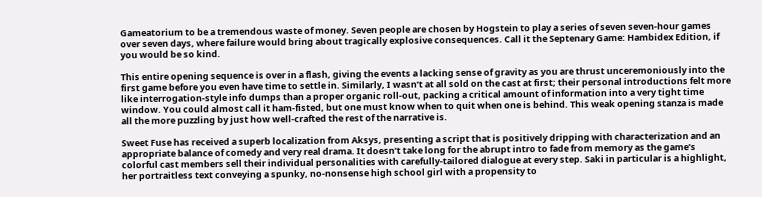Gameatorium to be a tremendous waste of money. Seven people are chosen by Hogstein to play a series of seven seven-hour games over seven days, where failure would bring about tragically explosive consequences. Call it the Septenary Game: Hambidex Edition, if you would be so kind.

This entire opening sequence is over in a flash, giving the events a lacking sense of gravity as you are thrust unceremoniously into the first game before you even have time to settle in. Similarly, I wasn’t at all sold on the cast at first; their personal introductions felt more like interrogation-style info dumps than a proper organic roll-out, packing a critical amount of information into a very tight time window. You could almost call it ham-fisted, but one must know when to quit when one is behind. This weak opening stanza is made all the more puzzling by just how well-crafted the rest of the narrative is.

Sweet Fuse has received a superb localization from Aksys, presenting a script that is positively dripping with characterization and an appropriate balance of comedy and very real drama. It doesn’t take long for the abrupt intro to fade from memory as the game’s colorful cast members sell their individual personalities with carefully-tailored dialogue at every step. Saki in particular is a highlight, her portraitless text conveying a spunky, no-nonsense high school girl with a propensity to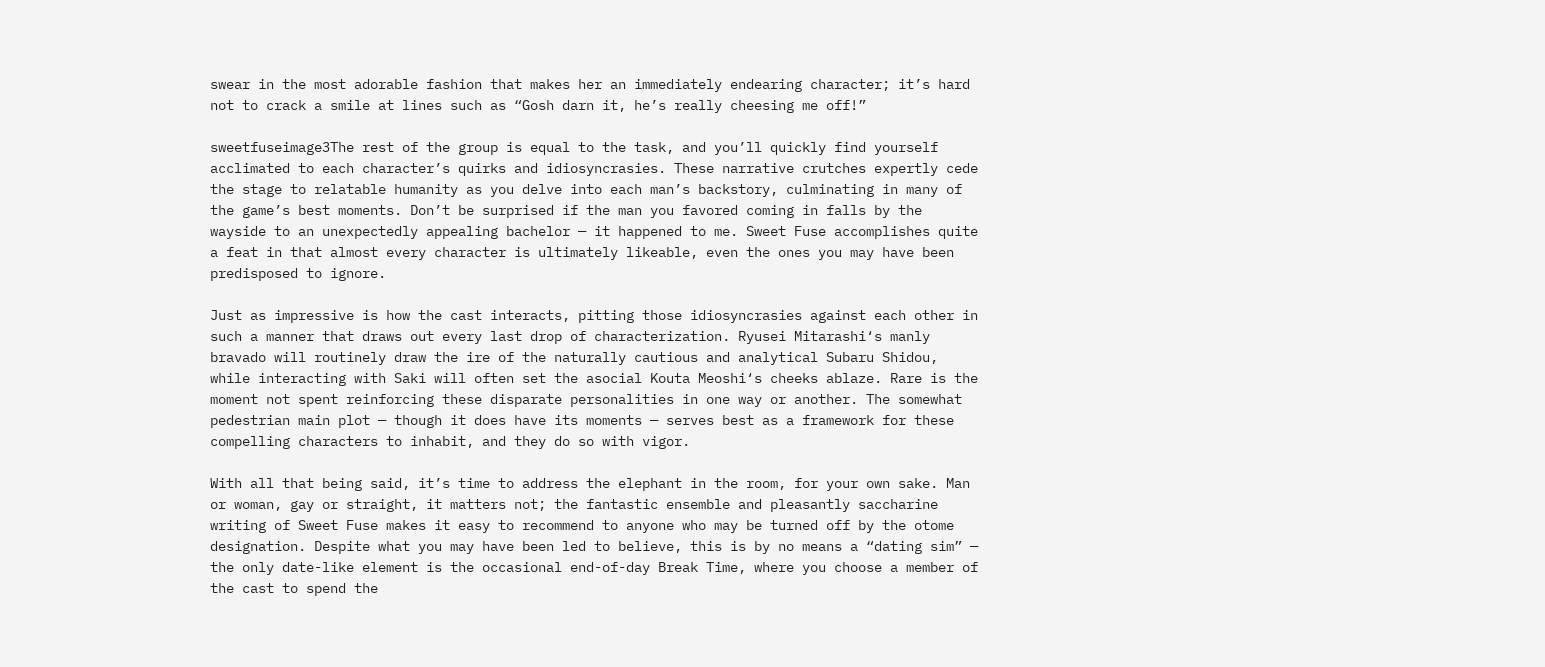swear in the most adorable fashion that makes her an immediately endearing character; it’s hard not to crack a smile at lines such as “Gosh darn it, he’s really cheesing me off!”

sweetfuseimage3The rest of the group is equal to the task, and you’ll quickly find yourself acclimated to each character’s quirks and idiosyncrasies. These narrative crutches expertly cede the stage to relatable humanity as you delve into each man’s backstory, culminating in many of the game’s best moments. Don’t be surprised if the man you favored coming in falls by the wayside to an unexpectedly appealing bachelor — it happened to me. Sweet Fuse accomplishes quite a feat in that almost every character is ultimately likeable, even the ones you may have been predisposed to ignore.

Just as impressive is how the cast interacts, pitting those idiosyncrasies against each other in such a manner that draws out every last drop of characterization. Ryusei Mitarashi‘s manly bravado will routinely draw the ire of the naturally cautious and analytical Subaru Shidou, while interacting with Saki will often set the asocial Kouta Meoshi‘s cheeks ablaze. Rare is the moment not spent reinforcing these disparate personalities in one way or another. The somewhat pedestrian main plot — though it does have its moments — serves best as a framework for these compelling characters to inhabit, and they do so with vigor.

With all that being said, it’s time to address the elephant in the room, for your own sake. Man or woman, gay or straight, it matters not; the fantastic ensemble and pleasantly saccharine writing of Sweet Fuse makes it easy to recommend to anyone who may be turned off by the otome designation. Despite what you may have been led to believe, this is by no means a “dating sim” — the only date-like element is the occasional end-of-day Break Time, where you choose a member of the cast to spend the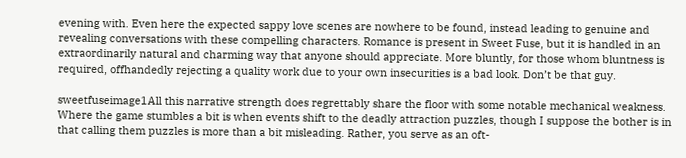evening with. Even here the expected sappy love scenes are nowhere to be found, instead leading to genuine and revealing conversations with these compelling characters. Romance is present in Sweet Fuse, but it is handled in an extraordinarily natural and charming way that anyone should appreciate. More bluntly, for those whom bluntness is required, offhandedly rejecting a quality work due to your own insecurities is a bad look. Don’t be that guy.

sweetfuseimage1All this narrative strength does regrettably share the floor with some notable mechanical weakness. Where the game stumbles a bit is when events shift to the deadly attraction puzzles, though I suppose the bother is in that calling them puzzles is more than a bit misleading. Rather, you serve as an oft-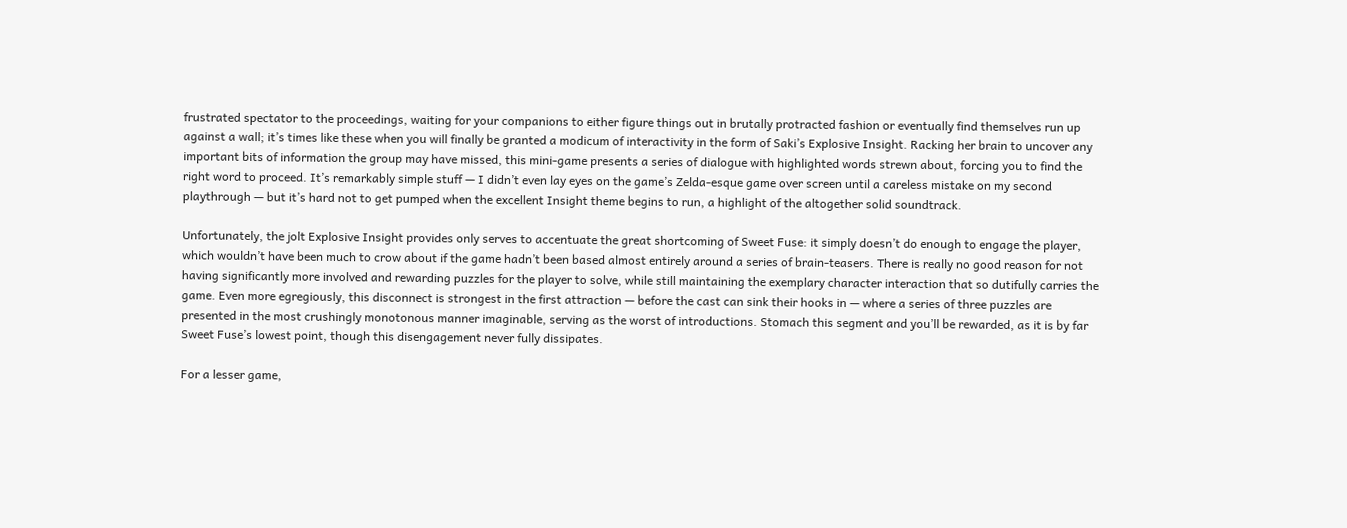frustrated spectator to the proceedings, waiting for your companions to either figure things out in brutally protracted fashion or eventually find themselves run up against a wall; it’s times like these when you will finally be granted a modicum of interactivity in the form of Saki’s Explosive Insight. Racking her brain to uncover any important bits of information the group may have missed, this mini-game presents a series of dialogue with highlighted words strewn about, forcing you to find the right word to proceed. It’s remarkably simple stuff — I didn’t even lay eyes on the game’s Zelda-esque game over screen until a careless mistake on my second playthrough — but it’s hard not to get pumped when the excellent Insight theme begins to run, a highlight of the altogether solid soundtrack.

Unfortunately, the jolt Explosive Insight provides only serves to accentuate the great shortcoming of Sweet Fuse: it simply doesn’t do enough to engage the player, which wouldn’t have been much to crow about if the game hadn’t been based almost entirely around a series of brain-teasers. There is really no good reason for not having significantly more involved and rewarding puzzles for the player to solve, while still maintaining the exemplary character interaction that so dutifully carries the game. Even more egregiously, this disconnect is strongest in the first attraction — before the cast can sink their hooks in — where a series of three puzzles are presented in the most crushingly monotonous manner imaginable, serving as the worst of introductions. Stomach this segment and you’ll be rewarded, as it is by far Sweet Fuse’s lowest point, though this disengagement never fully dissipates.

For a lesser game,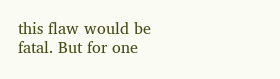this flaw would be fatal. But for one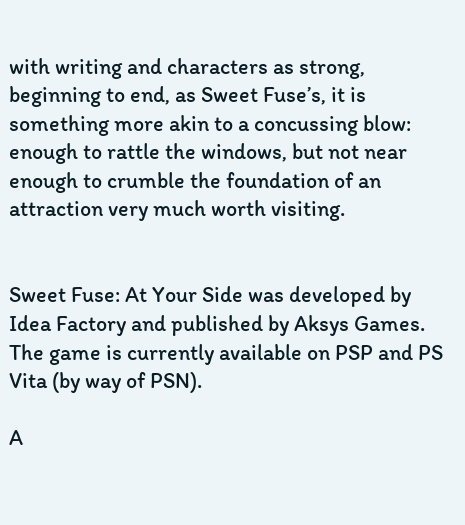with writing and characters as strong, beginning to end, as Sweet Fuse’s, it is something more akin to a concussing blow: enough to rattle the windows, but not near enough to crumble the foundation of an attraction very much worth visiting.


Sweet Fuse: At Your Side was developed by Idea Factory and published by Aksys Games. The game is currently available on PSP and PS Vita (by way of PSN).

A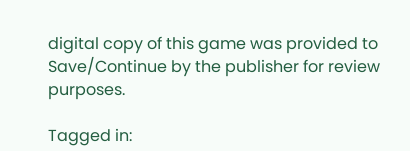digital copy of this game was provided to Save/Continue by the publisher for review purposes.

Tagged in: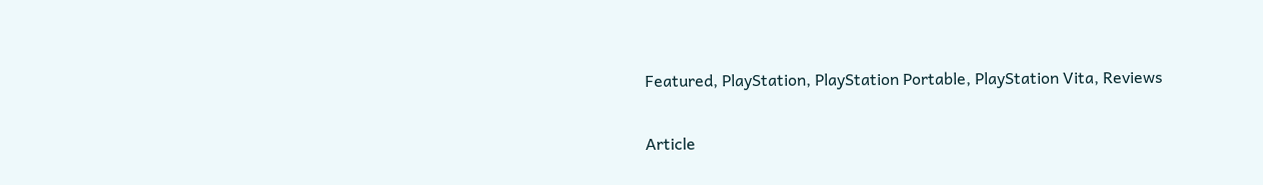Featured, PlayStation, PlayStation Portable, PlayStation Vita, Reviews

Article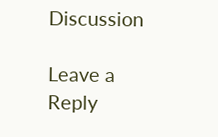Discussion

Leave a Reply